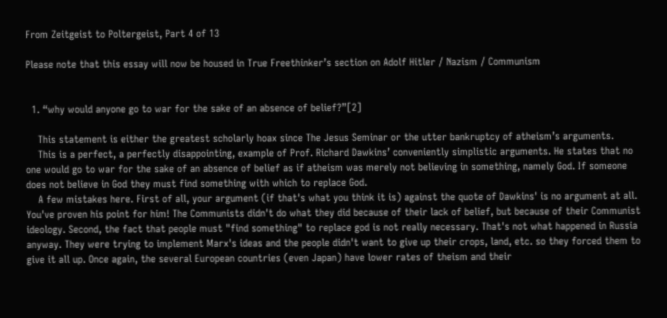From Zeitgeist to Poltergeist, Part 4 of 13

Please note that this essay will now be housed in True Freethinker’s section on Adolf Hitler / Nazism / Communism


  1. “why would anyone go to war for the sake of an absence of belief?”[2]

    This statement is either the greatest scholarly hoax since The Jesus Seminar or the utter bankruptcy of atheism’s arguments.
    This is a perfect, a perfectly disappointing, example of Prof. Richard Dawkins’ conveniently simplistic arguments. He states that no one would go to war for the sake of an absence of belief as if atheism was merely not believing in something, namely God. If someone does not believe in God they must find something with which to replace God.
    A few mistakes here. First of all, your argument (if that's what you think it is) against the quote of Dawkins' is no argument at all. You've proven his point for him! The Communists didn't do what they did because of their lack of belief, but because of their Communist ideology. Second, the fact that people must "find something" to replace god is not really necessary. That's not what happened in Russia anyway. They were trying to implement Marx's ideas and the people didn't want to give up their crops, land, etc. so they forced them to give it all up. Once again, the several European countries (even Japan) have lower rates of theism and their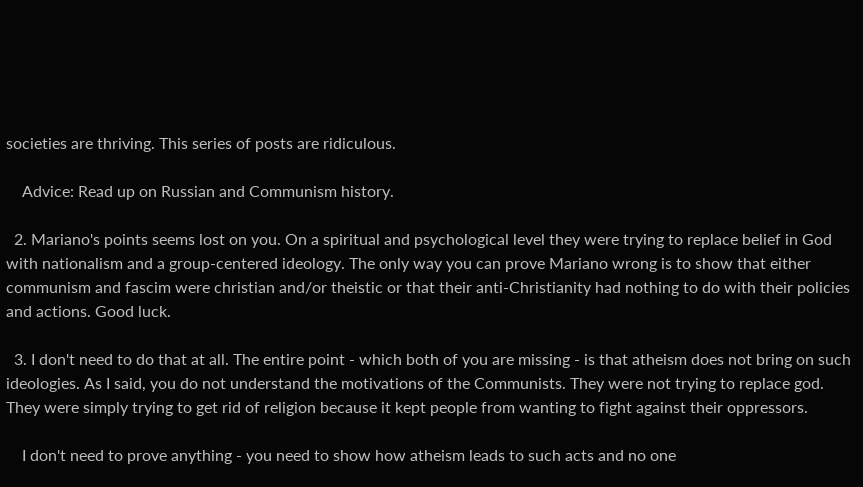societies are thriving. This series of posts are ridiculous.

    Advice: Read up on Russian and Communism history.

  2. Mariano's points seems lost on you. On a spiritual and psychological level they were trying to replace belief in God with nationalism and a group-centered ideology. The only way you can prove Mariano wrong is to show that either communism and fascim were christian and/or theistic or that their anti-Christianity had nothing to do with their policies and actions. Good luck.

  3. I don't need to do that at all. The entire point - which both of you are missing - is that atheism does not bring on such ideologies. As I said, you do not understand the motivations of the Communists. They were not trying to replace god. They were simply trying to get rid of religion because it kept people from wanting to fight against their oppressors.

    I don't need to prove anything - you need to show how atheism leads to such acts and no one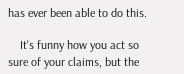has ever been able to do this.

    It's funny how you act so sure of your claims, but the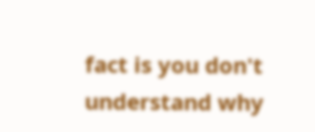fact is you don't understand why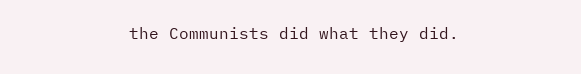the Communists did what they did.